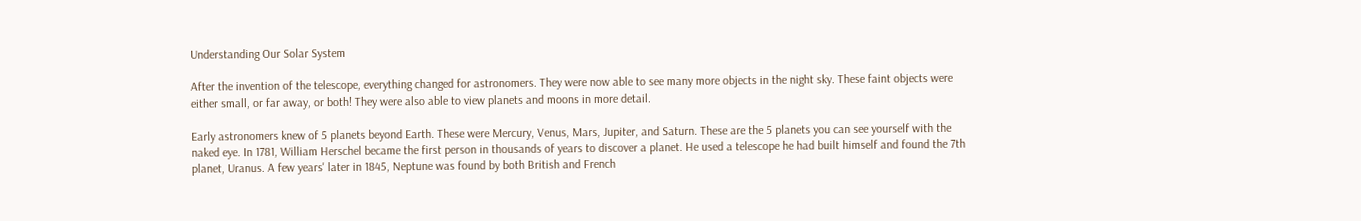Understanding Our Solar System

After the invention of the telescope, everything changed for astronomers. They were now able to see many more objects in the night sky. These faint objects were either small, or far away, or both! They were also able to view planets and moons in more detail.

Early astronomers knew of 5 planets beyond Earth. These were Mercury, Venus, Mars, Jupiter, and Saturn. These are the 5 planets you can see yourself with the naked eye. In 1781, William Herschel became the first person in thousands of years to discover a planet. He used a telescope he had built himself and found the 7th planet, Uranus. A few years' later in 1845, Neptune was found by both British and French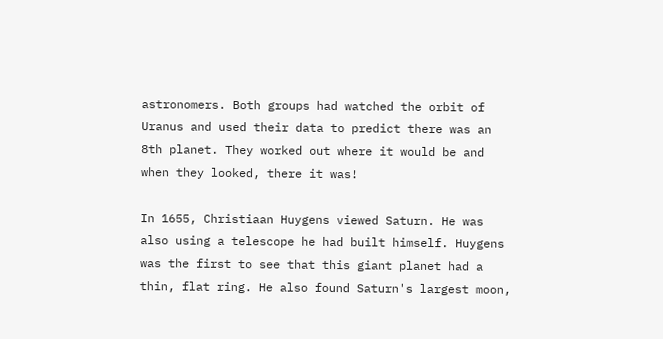astronomers. Both groups had watched the orbit of Uranus and used their data to predict there was an 8th planet. They worked out where it would be and when they looked, there it was!

In 1655, Christiaan Huygens viewed Saturn. He was also using a telescope he had built himself. Huygens was the first to see that this giant planet had a thin, flat ring. He also found Saturn's largest moon,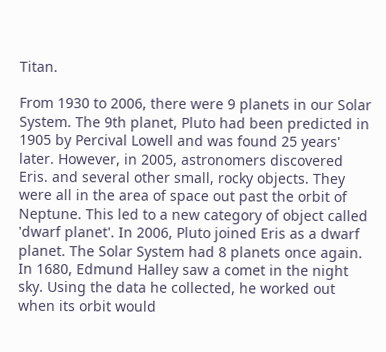Titan.

From 1930 to 2006, there were 9 planets in our Solar System. The 9th planet, Pluto had been predicted in 1905 by Percival Lowell and was found 25 years' later. However, in 2005, astronomers discovered Eris. and several other small, rocky objects. They were all in the area of space out past the orbit of Neptune. This led to a new category of object called 'dwarf planet'. In 2006, Pluto joined Eris as a dwarf planet. The Solar System had 8 planets once again.
In 1680, Edmund Halley saw a comet in the night sky. Using the data he collected, he worked out when its orbit would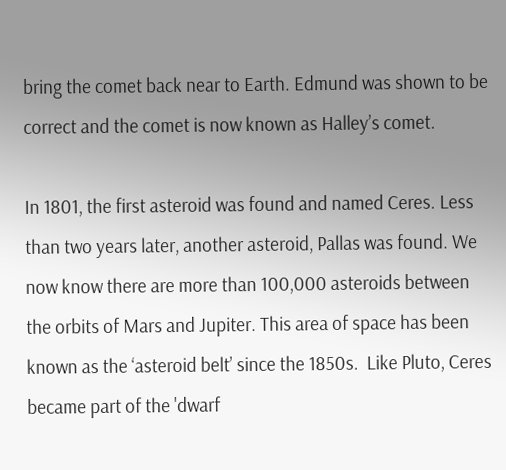bring the comet back near to Earth. Edmund was shown to be correct and the comet is now known as Halley’s comet.

In 1801, the first asteroid was found and named Ceres. Less than two years later, another asteroid, Pallas was found. We now know there are more than 100,000 asteroids between the orbits of Mars and Jupiter. This area of space has been known as the ‘asteroid belt’ since the 1850s.  Like Pluto, Ceres became part of the 'dwarf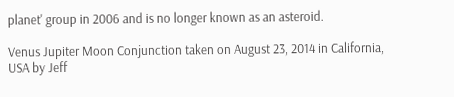planet' group in 2006 and is no longer known as an asteroid.

Venus Jupiter Moon Conjunction taken on August 23, 2014 in California, USA by Jeff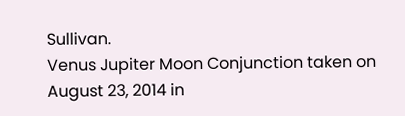Sullivan.
Venus Jupiter Moon Conjunction taken on August 23, 2014 in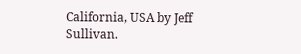California, USA by Jeff Sullivan.